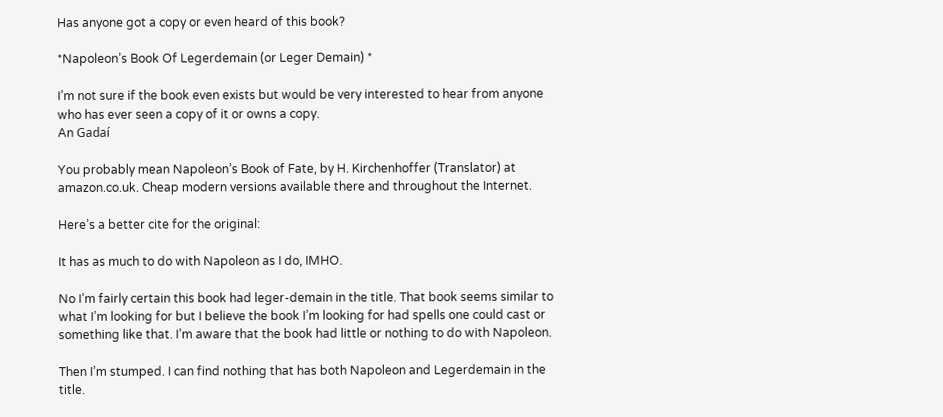Has anyone got a copy or even heard of this book?

*Napoleon’s Book Of Legerdemain (or Leger Demain) *

I’m not sure if the book even exists but would be very interested to hear from anyone who has ever seen a copy of it or owns a copy.
An Gadaí

You probably mean Napoleon’s Book of Fate, by H. Kirchenhoffer (Translator) at amazon.co.uk. Cheap modern versions available there and throughout the Internet.

Here’s a better cite for the original:

It has as much to do with Napoleon as I do, IMHO.

No I’m fairly certain this book had leger-demain in the title. That book seems similar to what I’m looking for but I believe the book I’m looking for had spells one could cast or something like that. I’m aware that the book had little or nothing to do with Napoleon.

Then I’m stumped. I can find nothing that has both Napoleon and Legerdemain in the title.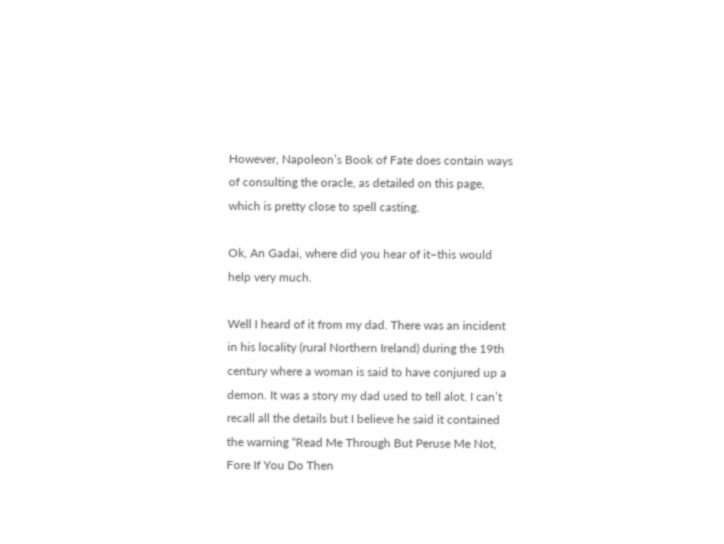However, Napoleon’s Book of Fate does contain ways of consulting the oracle, as detailed on this page, which is pretty close to spell casting.

Ok, An Gadai, where did you hear of it–this would help very much.

Well I heard of it from my dad. There was an incident in his locality (rural Northern Ireland) during the 19th century where a woman is said to have conjured up a demon. It was a story my dad used to tell alot. I can’t recall all the details but I believe he said it contained the warning “Read Me Through But Peruse Me Not, Fore If You Do Then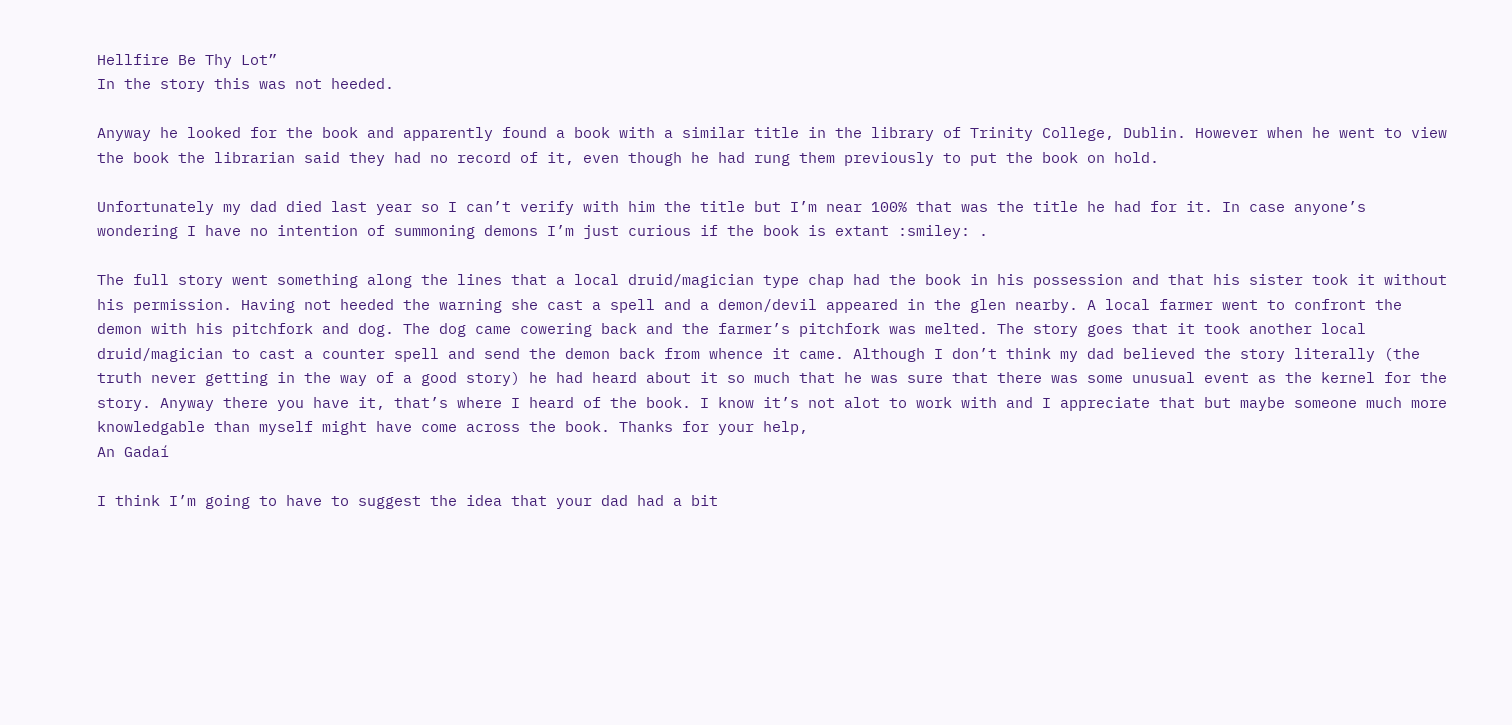Hellfire Be Thy Lot”
In the story this was not heeded.

Anyway he looked for the book and apparently found a book with a similar title in the library of Trinity College, Dublin. However when he went to view the book the librarian said they had no record of it, even though he had rung them previously to put the book on hold.

Unfortunately my dad died last year so I can’t verify with him the title but I’m near 100% that was the title he had for it. In case anyone’s wondering I have no intention of summoning demons I’m just curious if the book is extant :smiley: .

The full story went something along the lines that a local druid/magician type chap had the book in his possession and that his sister took it without his permission. Having not heeded the warning she cast a spell and a demon/devil appeared in the glen nearby. A local farmer went to confront the demon with his pitchfork and dog. The dog came cowering back and the farmer’s pitchfork was melted. The story goes that it took another local druid/magician to cast a counter spell and send the demon back from whence it came. Although I don’t think my dad believed the story literally (the truth never getting in the way of a good story) he had heard about it so much that he was sure that there was some unusual event as the kernel for the story. Anyway there you have it, that’s where I heard of the book. I know it’s not alot to work with and I appreciate that but maybe someone much more knowledgable than myself might have come across the book. Thanks for your help,
An Gadaí

I think I’m going to have to suggest the idea that your dad had a bit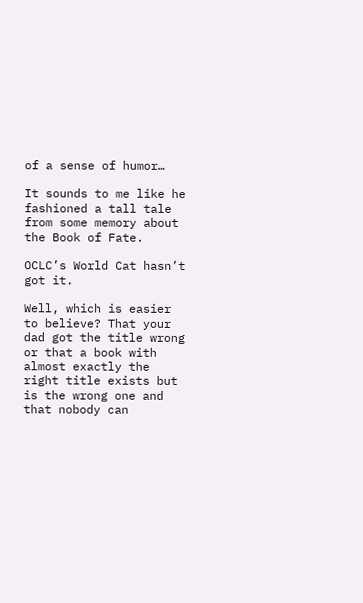of a sense of humor…

It sounds to me like he fashioned a tall tale from some memory about the Book of Fate.

OCLC’s World Cat hasn’t got it.

Well, which is easier to believe? That your dad got the title wrong or that a book with almost exactly the right title exists but is the wrong one and that nobody can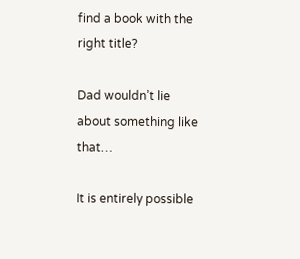find a book with the right title?

Dad wouldn’t lie about something like that…

It is entirely possible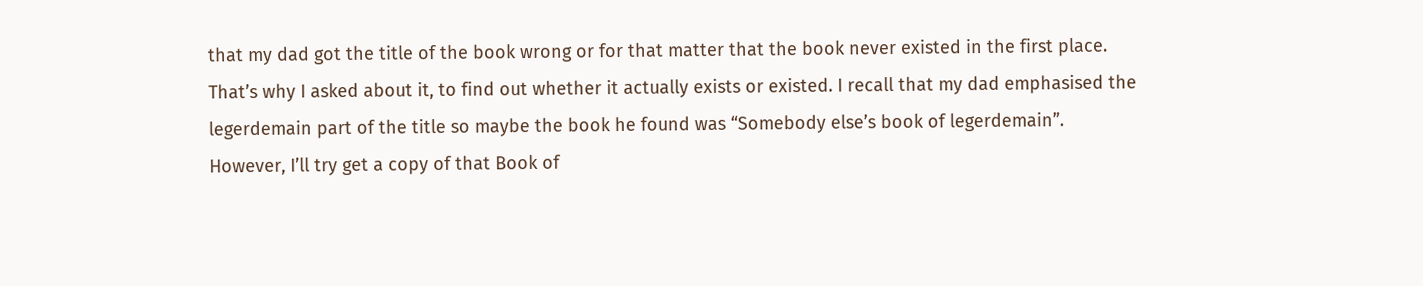that my dad got the title of the book wrong or for that matter that the book never existed in the first place. That’s why I asked about it, to find out whether it actually exists or existed. I recall that my dad emphasised the legerdemain part of the title so maybe the book he found was “Somebody else’s book of legerdemain”. However, I’ll try get a copy of that Book of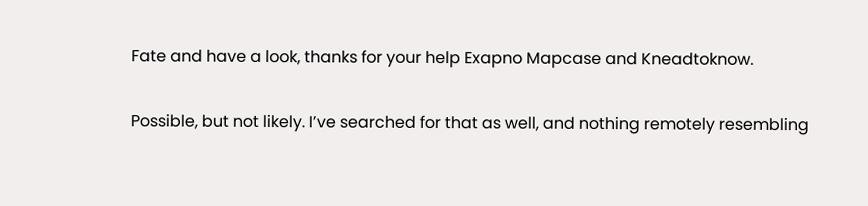Fate and have a look, thanks for your help Exapno Mapcase and Kneadtoknow.

Possible, but not likely. I’ve searched for that as well, and nothing remotely resembling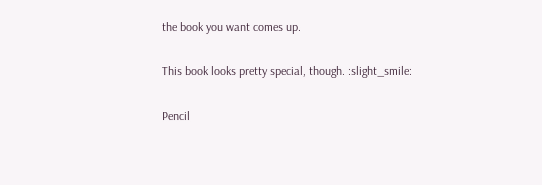the book you want comes up.

This book looks pretty special, though. :slight_smile:

Pencil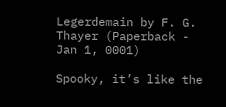Legerdemain by F. G. Thayer (Paperback - Jan 1, 0001)

Spooky, it’s like the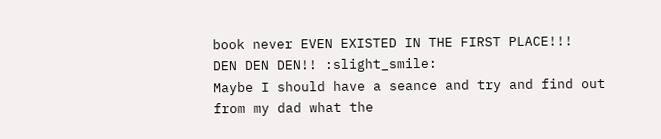book never EVEN EXISTED IN THE FIRST PLACE!!!
DEN DEN DEN!! :slight_smile:
Maybe I should have a seance and try and find out from my dad what the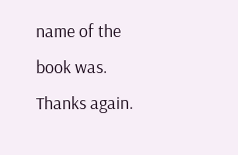name of the book was. Thanks again.